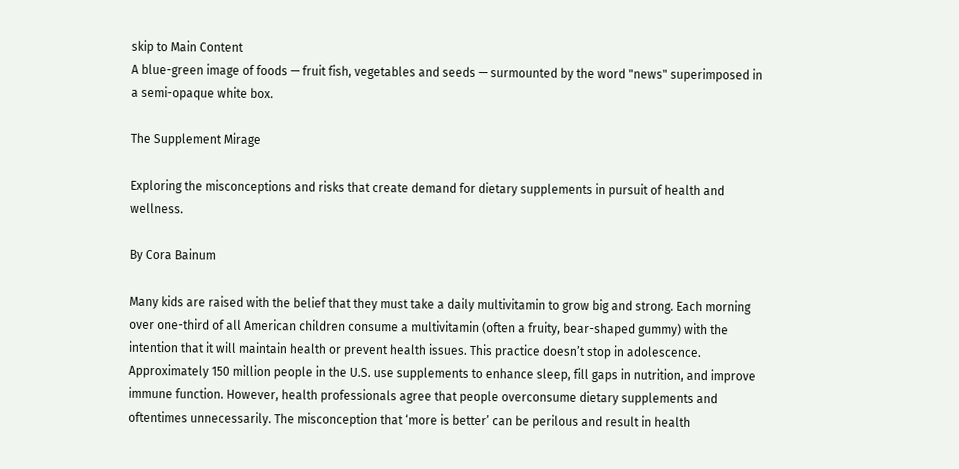skip to Main Content
A blue-green image of foods — fruit fish, vegetables and seeds — surmounted by the word "news" superimposed in a semi-opaque white box.

The Supplement Mirage

Exploring the misconceptions and risks that create demand for dietary supplements in pursuit of health and wellness.

By Cora Bainum

Many kids are raised with the belief that they must take a daily multivitamin to grow big and strong. Each morning over one-third of all American children consume a multivitamin (often a fruity, bear-shaped gummy) with the intention that it will maintain health or prevent health issues. This practice doesn’t stop in adolescence. Approximately 150 million people in the U.S. use supplements to enhance sleep, fill gaps in nutrition, and improve immune function. However, health professionals agree that people overconsume dietary supplements and oftentimes unnecessarily. The misconception that ‘more is better’ can be perilous and result in health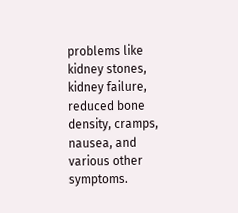problems like kidney stones, kidney failure, reduced bone density, cramps, nausea, and various other symptoms.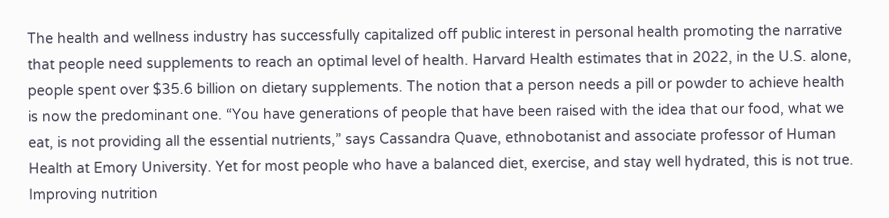The health and wellness industry has successfully capitalized off public interest in personal health promoting the narrative that people need supplements to reach an optimal level of health. Harvard Health estimates that in 2022, in the U.S. alone, people spent over $35.6 billion on dietary supplements. The notion that a person needs a pill or powder to achieve health is now the predominant one. “You have generations of people that have been raised with the idea that our food, what we eat, is not providing all the essential nutrients,” says Cassandra Quave, ethnobotanist and associate professor of Human Health at Emory University. Yet for most people who have a balanced diet, exercise, and stay well hydrated, this is not true. Improving nutrition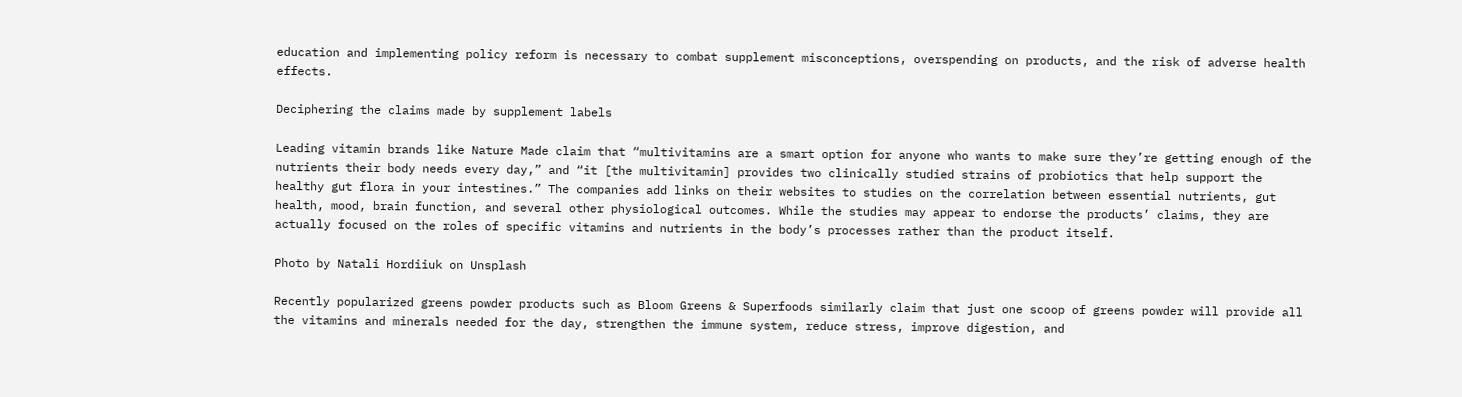education and implementing policy reform is necessary to combat supplement misconceptions, overspending on products, and the risk of adverse health effects.

Deciphering the claims made by supplement labels

Leading vitamin brands like Nature Made claim that “multivitamins are a smart option for anyone who wants to make sure they’re getting enough of the nutrients their body needs every day,” and “it [the multivitamin] provides two clinically studied strains of probiotics that help support the healthy gut flora in your intestines.” The companies add links on their websites to studies on the correlation between essential nutrients, gut health, mood, brain function, and several other physiological outcomes. While the studies may appear to endorse the products’ claims, they are actually focused on the roles of specific vitamins and nutrients in the body’s processes rather than the product itself.

Photo by Natali Hordiiuk on Unsplash

Recently popularized greens powder products such as Bloom Greens & Superfoods similarly claim that just one scoop of greens powder will provide all the vitamins and minerals needed for the day, strengthen the immune system, reduce stress, improve digestion, and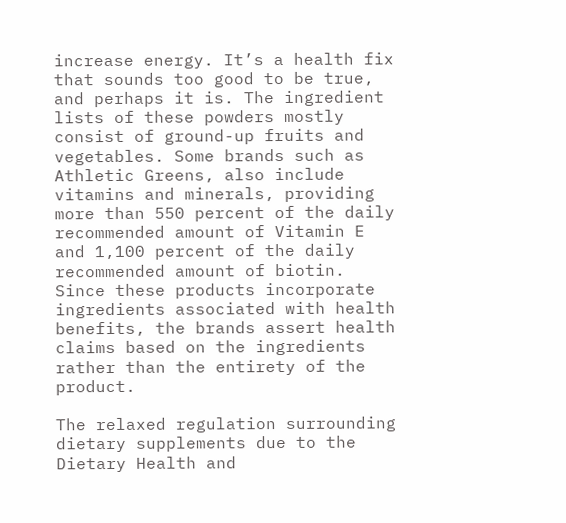increase energy. It’s a health fix that sounds too good to be true, and perhaps it is. The ingredient lists of these powders mostly consist of ground-up fruits and vegetables. Some brands such as Athletic Greens, also include vitamins and minerals, providing more than 550 percent of the daily recommended amount of Vitamin E and 1,100 percent of the daily recommended amount of biotin. Since these products incorporate ingredients associated with health benefits, the brands assert health claims based on the ingredients rather than the entirety of the product.

The relaxed regulation surrounding dietary supplements due to the Dietary Health and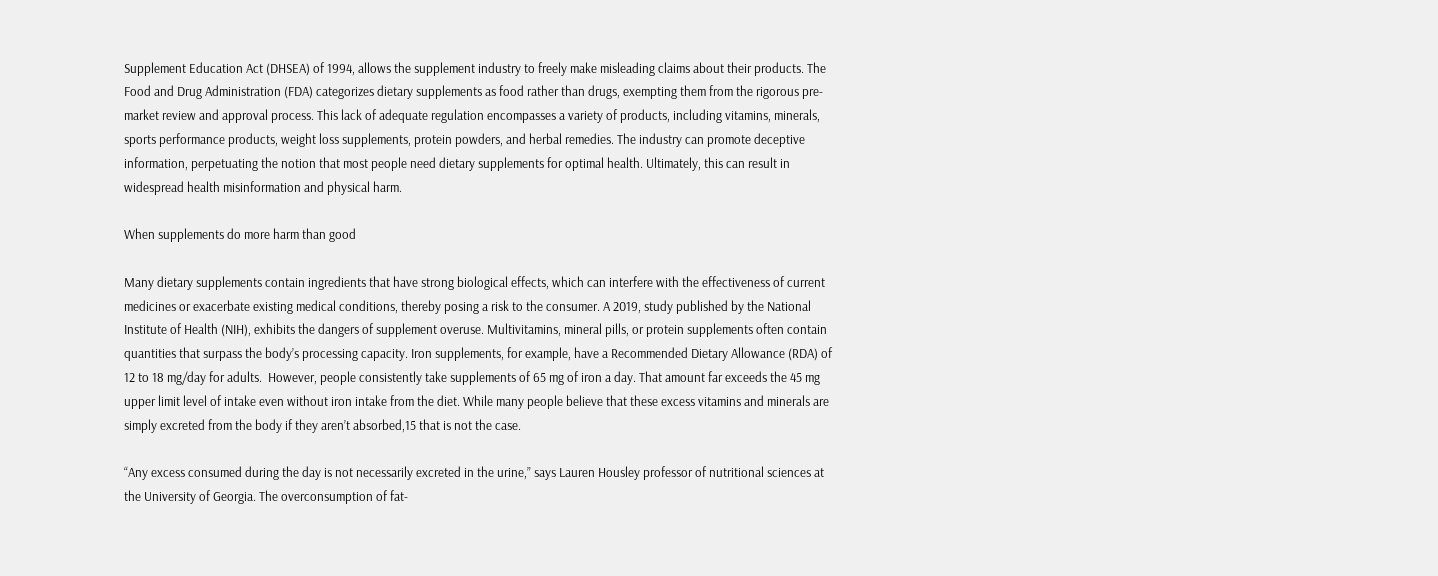Supplement Education Act (DHSEA) of 1994, allows the supplement industry to freely make misleading claims about their products. The Food and Drug Administration (FDA) categorizes dietary supplements as food rather than drugs, exempting them from the rigorous pre-market review and approval process. This lack of adequate regulation encompasses a variety of products, including vitamins, minerals, sports performance products, weight loss supplements, protein powders, and herbal remedies. The industry can promote deceptive information, perpetuating the notion that most people need dietary supplements for optimal health. Ultimately, this can result in widespread health misinformation and physical harm.

When supplements do more harm than good

Many dietary supplements contain ingredients that have strong biological effects, which can interfere with the effectiveness of current medicines or exacerbate existing medical conditions, thereby posing a risk to the consumer. A 2019, study published by the National Institute of Health (NIH), exhibits the dangers of supplement overuse. Multivitamins, mineral pills, or protein supplements often contain quantities that surpass the body’s processing capacity. Iron supplements, for example, have a Recommended Dietary Allowance (RDA) of 12 to 18 mg/day for adults.  However, people consistently take supplements of 65 mg of iron a day. That amount far exceeds the 45 mg upper limit level of intake even without iron intake from the diet. While many people believe that these excess vitamins and minerals are simply excreted from the body if they aren’t absorbed,15 that is not the case.

“Any excess consumed during the day is not necessarily excreted in the urine,” says Lauren Housley professor of nutritional sciences at the University of Georgia. The overconsumption of fat-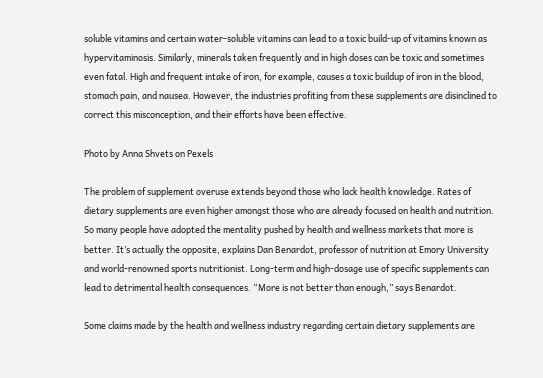soluble vitamins and certain water-soluble vitamins can lead to a toxic build-up of vitamins known as hypervitaminosis. Similarly, minerals taken frequently and in high doses can be toxic and sometimes even fatal. High and frequent intake of iron, for example, causes a toxic buildup of iron in the blood, stomach pain, and nausea. However, the industries profiting from these supplements are disinclined to correct this misconception, and their efforts have been effective.

Photo by Anna Shvets on Pexels

The problem of supplement overuse extends beyond those who lack health knowledge. Rates of dietary supplements are even higher amongst those who are already focused on health and nutrition. So many people have adopted the mentality pushed by health and wellness markets that more is better. It’s actually the opposite, explains Dan Benardot, professor of nutrition at Emory University and world-renowned sports nutritionist. Long-term and high-dosage use of specific supplements can lead to detrimental health consequences. “More is not better than enough,” says Benardot.

Some claims made by the health and wellness industry regarding certain dietary supplements are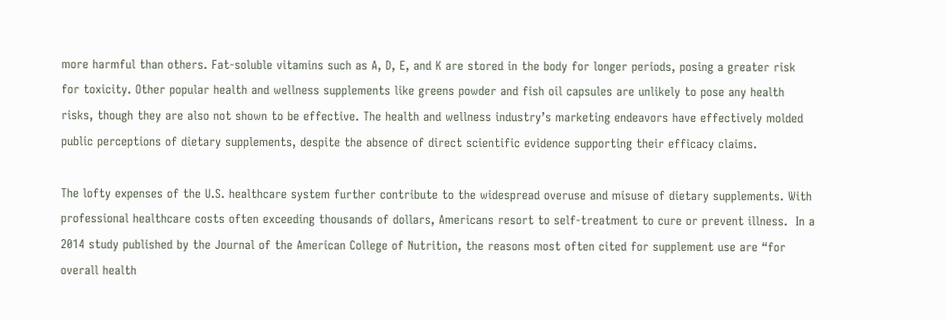more harmful than others. Fat-soluble vitamins such as A, D, E, and K are stored in the body for longer periods, posing a greater risk for toxicity. Other popular health and wellness supplements like greens powder and fish oil capsules are unlikely to pose any health risks, though they are also not shown to be effective. The health and wellness industry’s marketing endeavors have effectively molded public perceptions of dietary supplements, despite the absence of direct scientific evidence supporting their efficacy claims.

The lofty expenses of the U.S. healthcare system further contribute to the widespread overuse and misuse of dietary supplements. With professional healthcare costs often exceeding thousands of dollars, Americans resort to self-treatment to cure or prevent illness.  In a 2014 study published by the Journal of the American College of Nutrition, the reasons most often cited for supplement use are “for overall health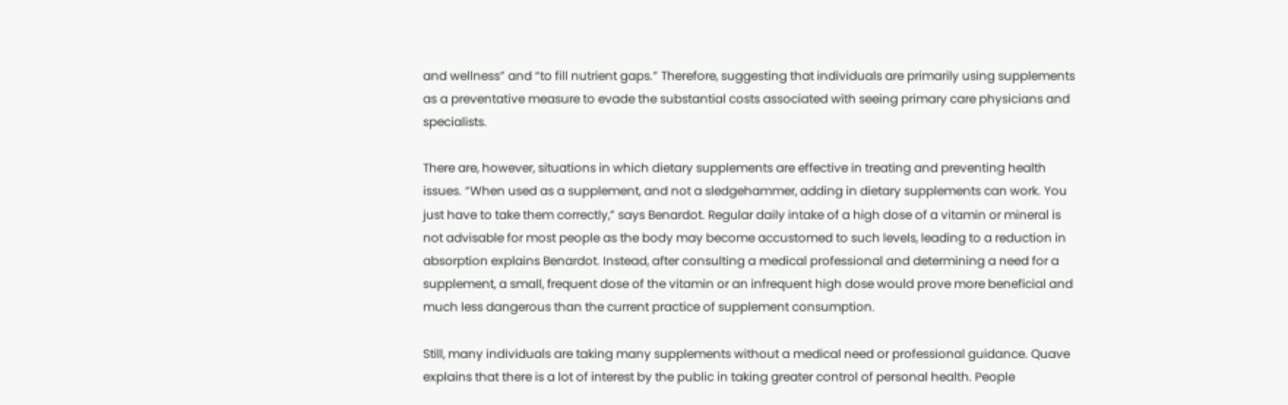and wellness” and “to fill nutrient gaps.” Therefore, suggesting that individuals are primarily using supplements as a preventative measure to evade the substantial costs associated with seeing primary care physicians and specialists.

There are, however, situations in which dietary supplements are effective in treating and preventing health issues. “When used as a supplement, and not a sledgehammer, adding in dietary supplements can work. You just have to take them correctly,” says Benardot. Regular daily intake of a high dose of a vitamin or mineral is not advisable for most people as the body may become accustomed to such levels, leading to a reduction in absorption explains Benardot. Instead, after consulting a medical professional and determining a need for a supplement, a small, frequent dose of the vitamin or an infrequent high dose would prove more beneficial and much less dangerous than the current practice of supplement consumption.

Still, many individuals are taking many supplements without a medical need or professional guidance. Quave explains that there is a lot of interest by the public in taking greater control of personal health. People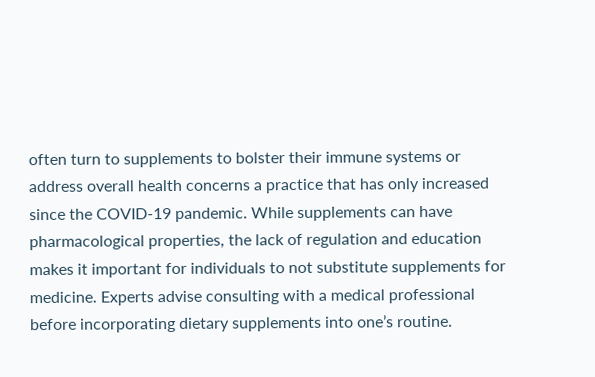often turn to supplements to bolster their immune systems or address overall health concerns a practice that has only increased since the COVID-19 pandemic. While supplements can have pharmacological properties, the lack of regulation and education makes it important for individuals to not substitute supplements for medicine. Experts advise consulting with a medical professional before incorporating dietary supplements into one’s routine.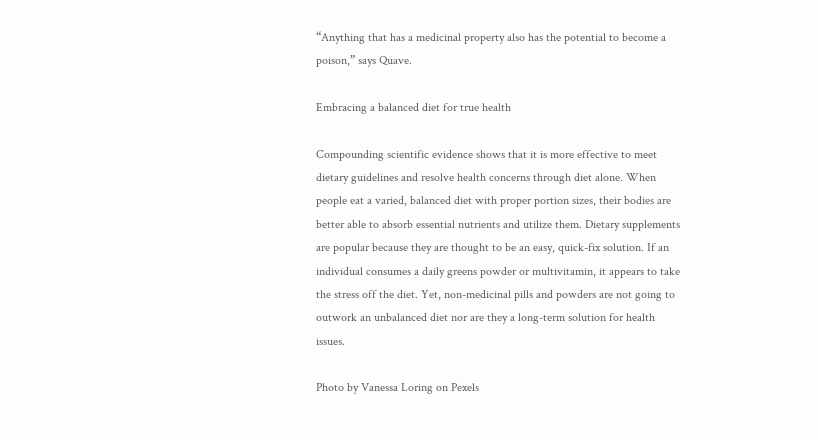“Anything that has a medicinal property also has the potential to become a poison,” says Quave.

Embracing a balanced diet for true health

Compounding scientific evidence shows that it is more effective to meet dietary guidelines and resolve health concerns through diet alone. When people eat a varied, balanced diet with proper portion sizes, their bodies are better able to absorb essential nutrients and utilize them. Dietary supplements are popular because they are thought to be an easy, quick-fix solution. If an individual consumes a daily greens powder or multivitamin, it appears to take the stress off the diet. Yet, non-medicinal pills and powders are not going to outwork an unbalanced diet nor are they a long-term solution for health issues.

Photo by Vanessa Loring on Pexels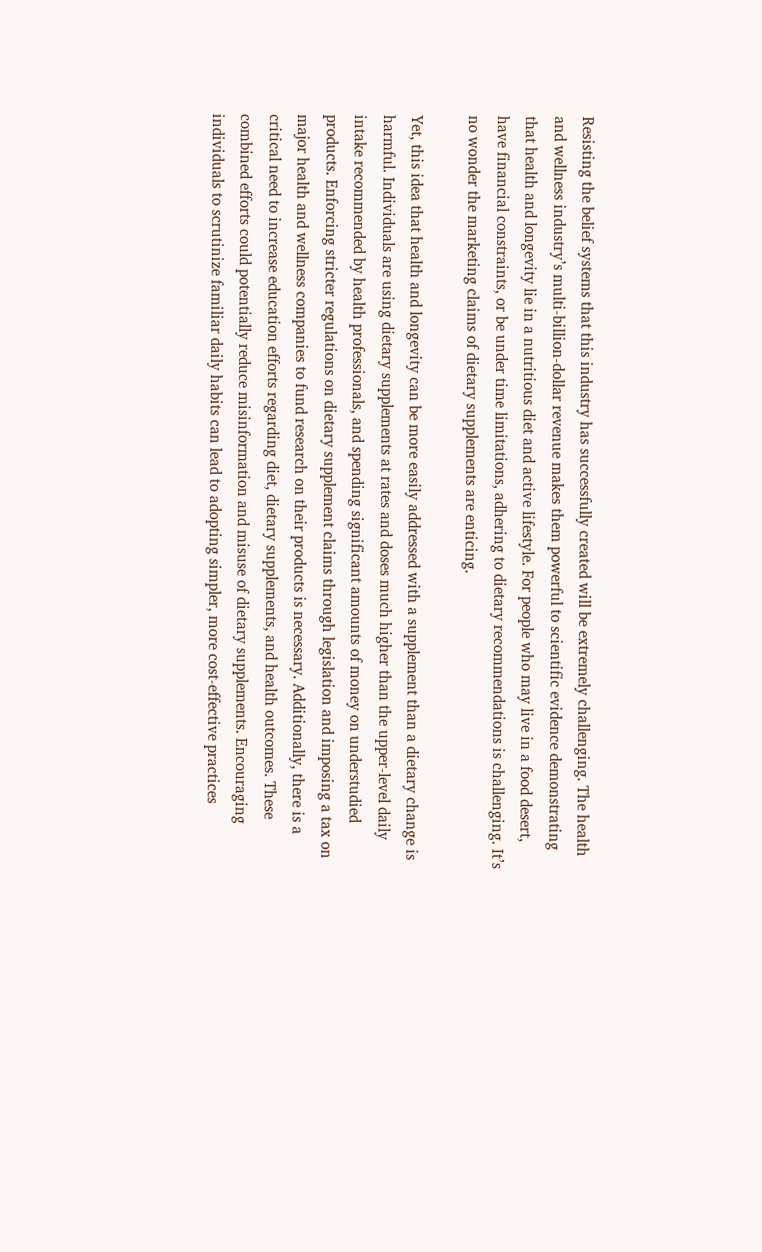Resisting the belief systems that this industry has successfully created will be extremely challenging. The health and wellness industry’s multi-billion-dollar revenue makes them powerful to scientific evidence demonstrating that health and longevity lie in a nutritious diet and active lifestyle. For people who may live in a food desert, have financial constraints, or be under time limitations, adhering to dietary recommendations is challenging. It’s no wonder the marketing claims of dietary supplements are enticing.

Yet, this idea that health and longevity can be more easily addressed with a supplement than a dietary change is harmful. Individuals are using dietary supplements at rates and doses much higher than the upper-level daily intake recommended by health professionals, and spending significant amounts of money on understudied products. Enforcing stricter regulations on dietary supplement claims through legislation and imposing a tax on major health and wellness companies to fund research on their products is necessary. Additionally, there is a critical need to increase education efforts regarding diet, dietary supplements, and health outcomes. These combined efforts could potentially reduce misinformation and misuse of dietary supplements. Encouraging individuals to scrutinize familiar daily habits can lead to adopting simpler, more cost-effective practices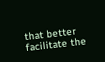that better facilitate the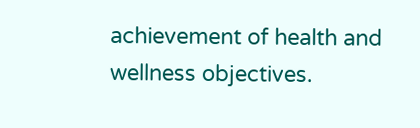achievement of health and wellness objectives.